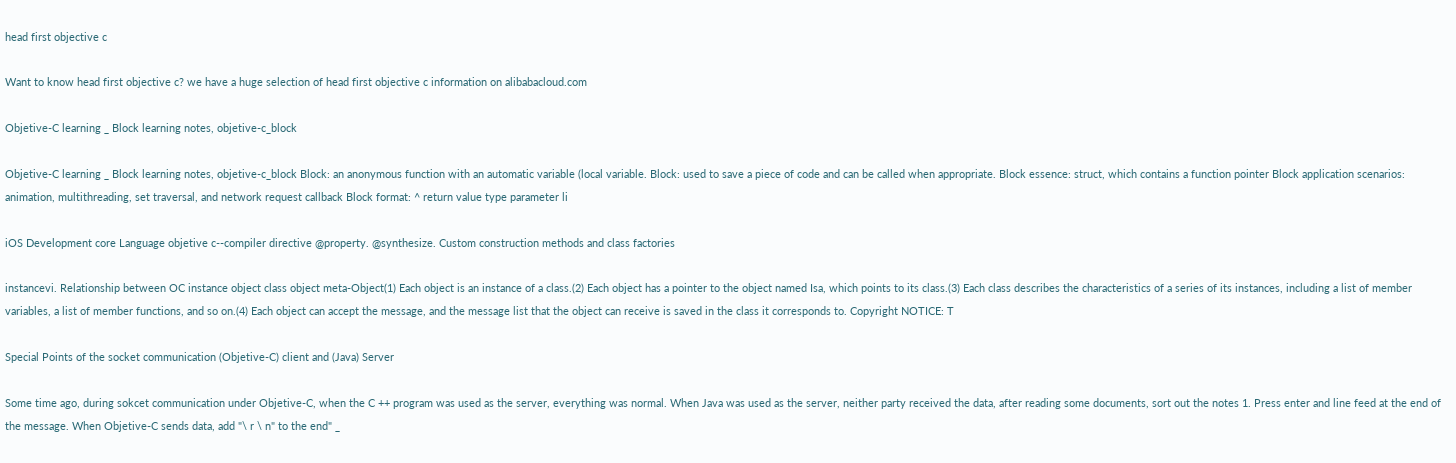head first objective c

Want to know head first objective c? we have a huge selection of head first objective c information on alibabacloud.com

Objetive-C learning _ Block learning notes, objetive-c_block

Objetive-C learning _ Block learning notes, objetive-c_block Block: an anonymous function with an automatic variable (local variable. Block: used to save a piece of code and can be called when appropriate. Block essence: struct, which contains a function pointer Block application scenarios: animation, multithreading, set traversal, and network request callback Block format: ^ return value type parameter li

iOS Development core Language objetive c--compiler directive @property. @synthesize. Custom construction methods and class factories

instancevi. Relationship between OC instance object class object meta-Object(1) Each object is an instance of a class.(2) Each object has a pointer to the object named Isa, which points to its class.(3) Each class describes the characteristics of a series of its instances, including a list of member variables, a list of member functions, and so on.(4) Each object can accept the message, and the message list that the object can receive is saved in the class it corresponds to. Copyright NOTICE: T

Special Points of the socket communication (Objetive-C) client and (Java) Server

Some time ago, during sokcet communication under Objetive-C, when the C ++ program was used as the server, everything was normal. When Java was used as the server, neither party received the data, after reading some documents, sort out the notes 1. Press enter and line feed at the end of the message. When Objetive-C sends data, add "\ r \ n" to the end" _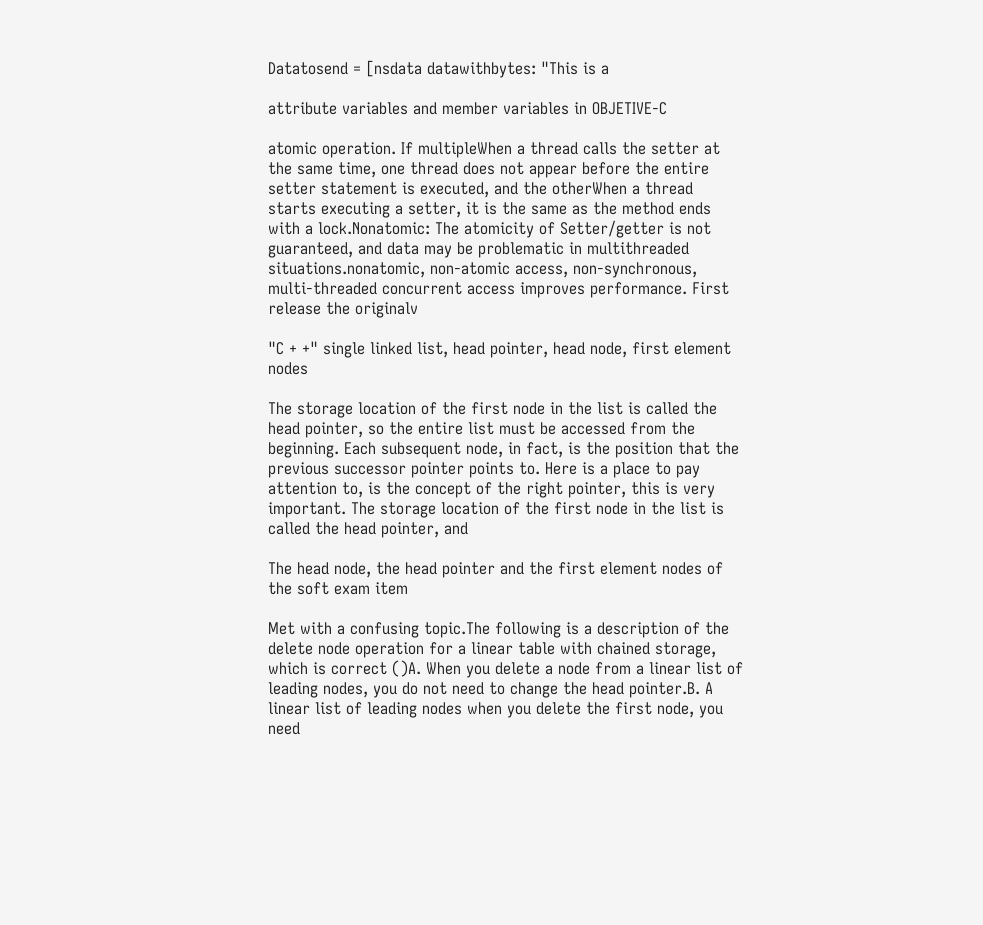Datatosend = [nsdata datawithbytes: "This is a

attribute variables and member variables in OBJETIVE-C

atomic operation. If multipleWhen a thread calls the setter at the same time, one thread does not appear before the entire setter statement is executed, and the otherWhen a thread starts executing a setter, it is the same as the method ends with a lock.Nonatomic: The atomicity of Setter/getter is not guaranteed, and data may be problematic in multithreaded situations.nonatomic, non-atomic access, non-synchronous, multi-threaded concurrent access improves performance. First release the originalv

"C + +" single linked list, head pointer, head node, first element nodes

The storage location of the first node in the list is called the head pointer, so the entire list must be accessed from the beginning. Each subsequent node, in fact, is the position that the previous successor pointer points to. Here is a place to pay attention to, is the concept of the right pointer, this is very important. The storage location of the first node in the list is called the head pointer, and

The head node, the head pointer and the first element nodes of the soft exam item

Met with a confusing topic.The following is a description of the delete node operation for a linear table with chained storage, which is correct ()A. When you delete a node from a linear list of leading nodes, you do not need to change the head pointer.B. A linear list of leading nodes when you delete the first node, you need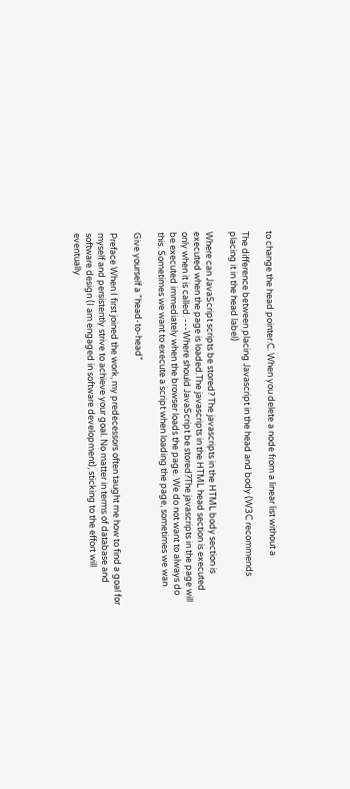to change the head pointer.C. When you delete a node from a linear list without a

The difference between placing Javascript in the head and body (W3C recommends placing it in the head label)

Where can JavaScript scripts be stored? The javascripts in the HTML body section is executed when the page is loaded.The javascripts in the HTML head section is executed only when it is called. ---Where should JavaScript be stored?The javascripts in the page will be executed immediately when the browser loads the page. We do not want to always do this. Sometimes we want to execute a script when loading the page, sometimes we wan

Give yourself a "head-to-head"

Preface When I first joined the work, my predecessors often taught me how to find a goal for myself and persistently strive to achieve your goal. No matter in terms of database and software design (I am engaged in software development), sticking to the effort will eventually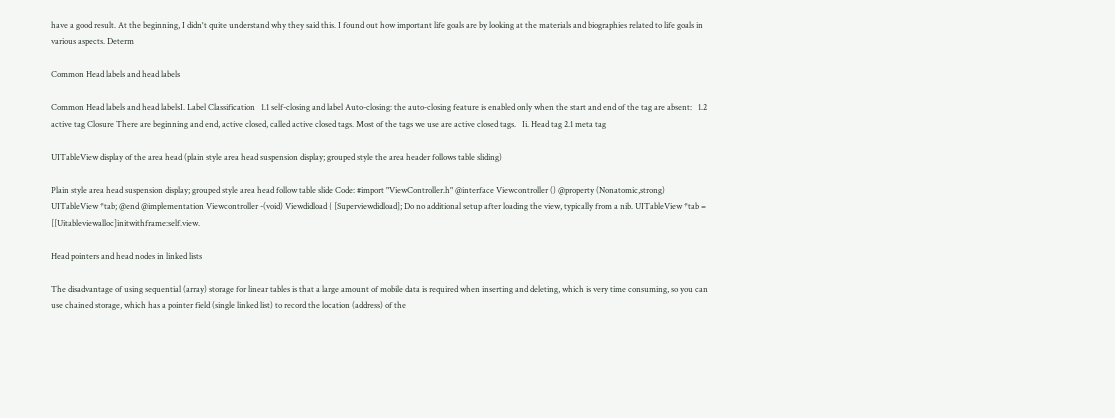have a good result. At the beginning, I didn't quite understand why they said this. I found out how important life goals are by looking at the materials and biographies related to life goals in various aspects. Determ

Common Head labels and head labels

Common Head labels and head labelsI. Label Classification   1.1 self-closing and label Auto-closing: the auto-closing feature is enabled only when the start and end of the tag are absent:   1.2 active tag Closure There are beginning and end, active closed, called active closed tags. Most of the tags we use are active closed tags.   Ii. Head tag 2.1 meta tag

UITableView display of the area head (plain style area head suspension display; grouped style the area header follows table sliding)

Plain style area head suspension display; grouped style area head follow table slide Code: #import "ViewController.h" @interface Viewcontroller () @property (Nonatomic,strong) UITableView *tab; @end @implementation Viewcontroller -(void) Viewdidload { [Superviewdidload]; Do no additional setup after loading the view, typically from a nib. UITableView *tab = [[Uitableviewalloc]initwithframe:self.view.

Head pointers and head nodes in linked lists

The disadvantage of using sequential (array) storage for linear tables is that a large amount of mobile data is required when inserting and deleting, which is very time consuming, so you can use chained storage, which has a pointer field (single linked list) to record the location (address) of the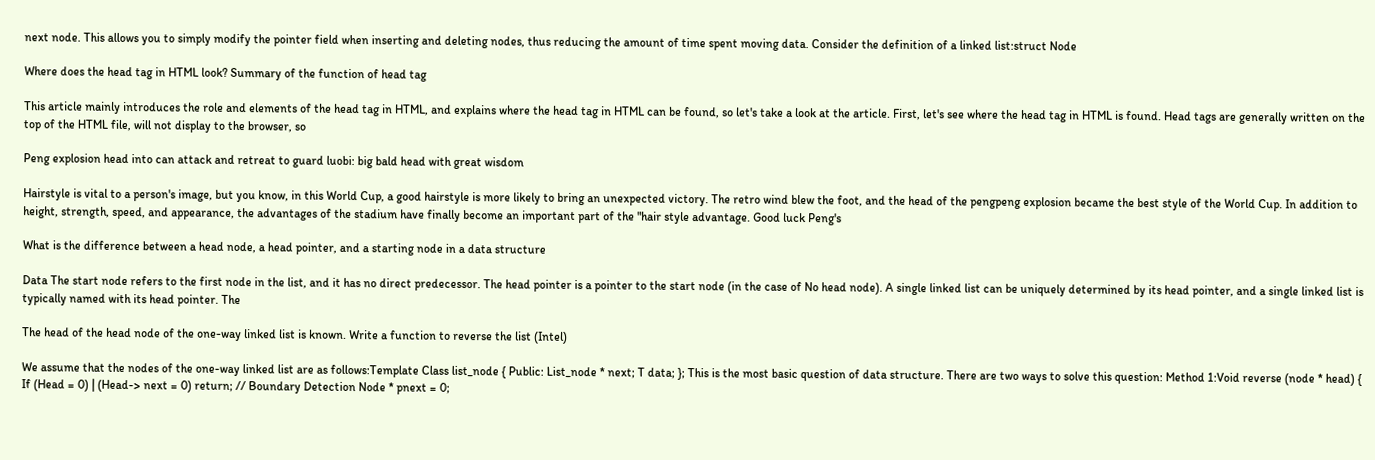next node. This allows you to simply modify the pointer field when inserting and deleting nodes, thus reducing the amount of time spent moving data. Consider the definition of a linked list:struct Node

Where does the head tag in HTML look? Summary of the function of head tag

This article mainly introduces the role and elements of the head tag in HTML, and explains where the head tag in HTML can be found, so let's take a look at the article. First, let's see where the head tag in HTML is found. Head tags are generally written on the top of the HTML file, will not display to the browser, so

Peng explosion head into can attack and retreat to guard luobi: big bald head with great wisdom

Hairstyle is vital to a person's image, but you know, in this World Cup, a good hairstyle is more likely to bring an unexpected victory. The retro wind blew the foot, and the head of the pengpeng explosion became the best style of the World Cup. In addition to height, strength, speed, and appearance, the advantages of the stadium have finally become an important part of the "hair style advantage. Good luck Peng's

What is the difference between a head node, a head pointer, and a starting node in a data structure

Data The start node refers to the first node in the list, and it has no direct predecessor. The head pointer is a pointer to the start node (in the case of No head node). A single linked list can be uniquely determined by its head pointer, and a single linked list is typically named with its head pointer. The

The head of the head node of the one-way linked list is known. Write a function to reverse the list (Intel)

We assume that the nodes of the one-way linked list are as follows:Template Class list_node { Public: List_node * next; T data; }; This is the most basic question of data structure. There are two ways to solve this question: Method 1:Void reverse (node * head) { If (Head = 0) | (Head-> next = 0) return; // Boundary Detection Node * pnext = 0;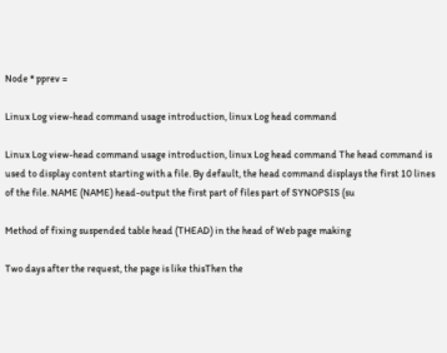Node * pprev =

Linux Log view-head command usage introduction, linux Log head command

Linux Log view-head command usage introduction, linux Log head command The head command is used to display content starting with a file. By default, the head command displays the first 10 lines of the file. NAME (NAME) head-output the first part of files part of SYNOPSIS (su

Method of fixing suspended table head (THEAD) in the head of Web page making

Two days after the request, the page is like thisThen the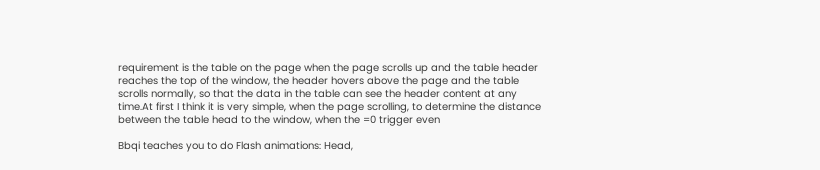requirement is the table on the page when the page scrolls up and the table header reaches the top of the window, the header hovers above the page and the table scrolls normally, so that the data in the table can see the header content at any time.At first I think it is very simple, when the page scrolling, to determine the distance between the table head to the window, when the =0 trigger even

Bbqi teaches you to do Flash animations: Head,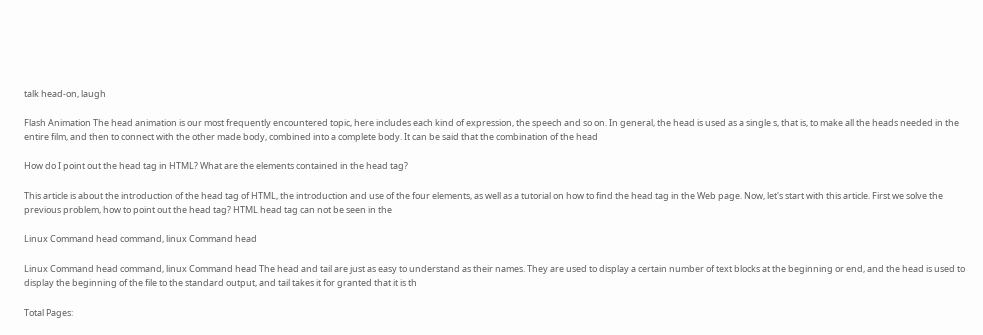talk head-on, laugh

Flash Animation The head animation is our most frequently encountered topic, here includes each kind of expression, the speech and so on. In general, the head is used as a single s, that is, to make all the heads needed in the entire film, and then to connect with the other made body, combined into a complete body. It can be said that the combination of the head

How do I point out the head tag in HTML? What are the elements contained in the head tag?

This article is about the introduction of the head tag of HTML, the introduction and use of the four elements, as well as a tutorial on how to find the head tag in the Web page. Now, let's start with this article. First we solve the previous problem, how to point out the head tag? HTML head tag can not be seen in the

Linux Command head command, linux Command head

Linux Command head command, linux Command head The head and tail are just as easy to understand as their names. They are used to display a certain number of text blocks at the beginning or end, and the head is used to display the beginning of the file to the standard output, and tail takes it for granted that it is th

Total Pages: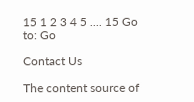15 1 2 3 4 5 .... 15 Go to: Go

Contact Us

The content source of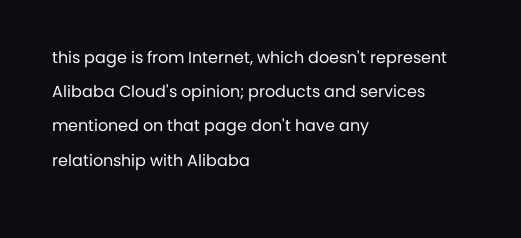this page is from Internet, which doesn't represent Alibaba Cloud's opinion; products and services mentioned on that page don't have any relationship with Alibaba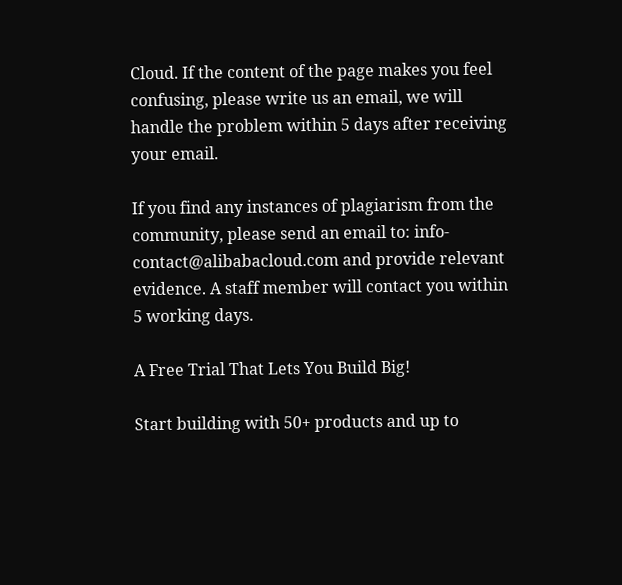Cloud. If the content of the page makes you feel confusing, please write us an email, we will handle the problem within 5 days after receiving your email.

If you find any instances of plagiarism from the community, please send an email to: info-contact@alibabacloud.com and provide relevant evidence. A staff member will contact you within 5 working days.

A Free Trial That Lets You Build Big!

Start building with 50+ products and up to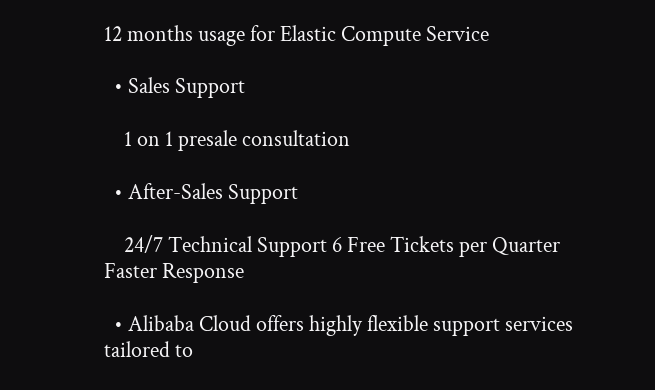12 months usage for Elastic Compute Service

  • Sales Support

    1 on 1 presale consultation

  • After-Sales Support

    24/7 Technical Support 6 Free Tickets per Quarter Faster Response

  • Alibaba Cloud offers highly flexible support services tailored to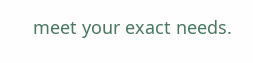meet your exact needs.